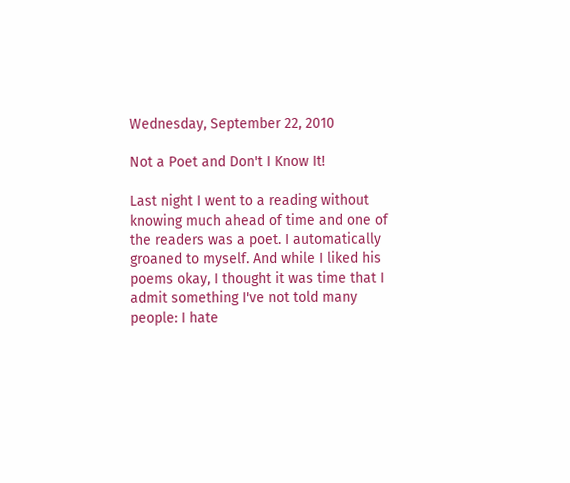Wednesday, September 22, 2010

Not a Poet and Don't I Know It!

Last night I went to a reading without knowing much ahead of time and one of the readers was a poet. I automatically groaned to myself. And while I liked his poems okay, I thought it was time that I admit something I've not told many people: I hate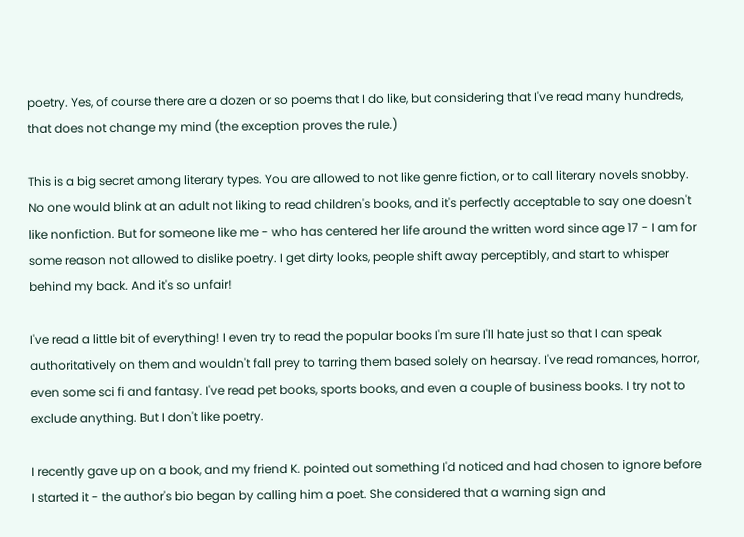poetry. Yes, of course there are a dozen or so poems that I do like, but considering that I've read many hundreds, that does not change my mind (the exception proves the rule.)

This is a big secret among literary types. You are allowed to not like genre fiction, or to call literary novels snobby. No one would blink at an adult not liking to read children's books, and it's perfectly acceptable to say one doesn't like nonfiction. But for someone like me - who has centered her life around the written word since age 17 - I am for some reason not allowed to dislike poetry. I get dirty looks, people shift away perceptibly, and start to whisper behind my back. And it's so unfair!

I've read a little bit of everything! I even try to read the popular books I'm sure I'll hate just so that I can speak authoritatively on them and wouldn't fall prey to tarring them based solely on hearsay. I've read romances, horror, even some sci fi and fantasy. I've read pet books, sports books, and even a couple of business books. I try not to exclude anything. But I don't like poetry.

I recently gave up on a book, and my friend K. pointed out something I'd noticed and had chosen to ignore before I started it - the author's bio began by calling him a poet. She considered that a warning sign and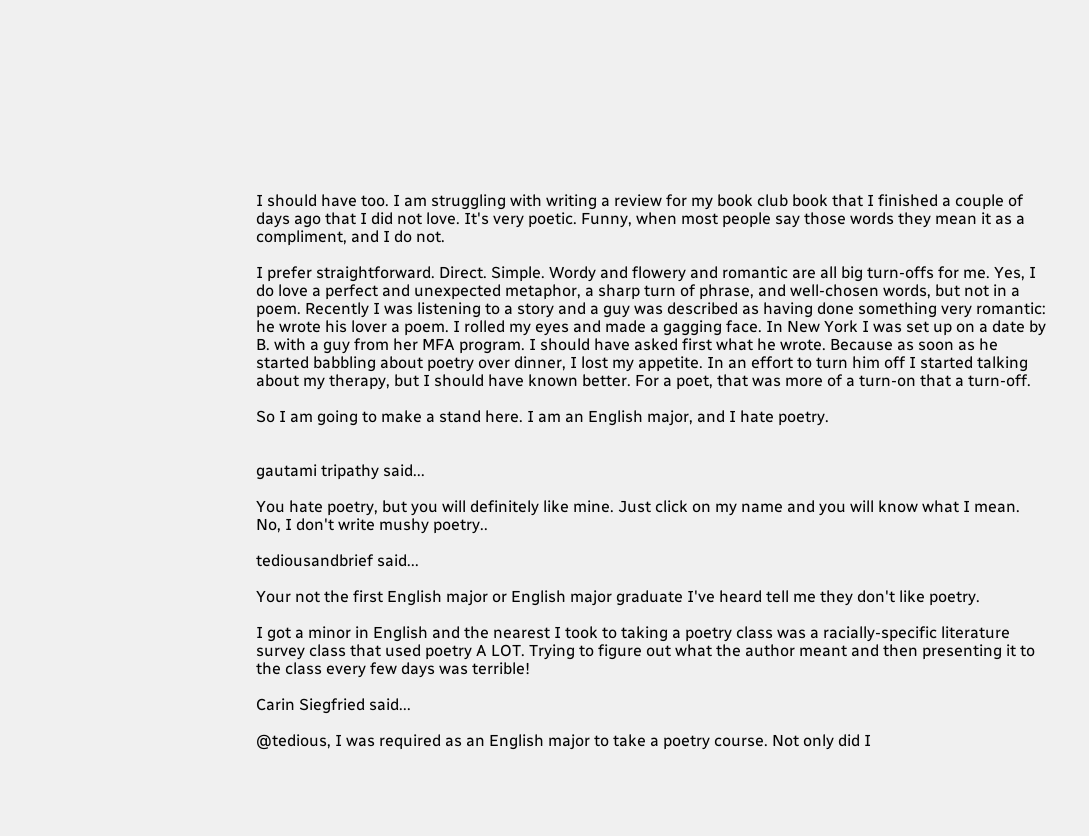I should have too. I am struggling with writing a review for my book club book that I finished a couple of days ago that I did not love. It's very poetic. Funny, when most people say those words they mean it as a compliment, and I do not.

I prefer straightforward. Direct. Simple. Wordy and flowery and romantic are all big turn-offs for me. Yes, I do love a perfect and unexpected metaphor, a sharp turn of phrase, and well-chosen words, but not in a poem. Recently I was listening to a story and a guy was described as having done something very romantic: he wrote his lover a poem. I rolled my eyes and made a gagging face. In New York I was set up on a date by B. with a guy from her MFA program. I should have asked first what he wrote. Because as soon as he started babbling about poetry over dinner, I lost my appetite. In an effort to turn him off I started talking about my therapy, but I should have known better. For a poet, that was more of a turn-on that a turn-off.

So I am going to make a stand here. I am an English major, and I hate poetry.


gautami tripathy said...

You hate poetry, but you will definitely like mine. Just click on my name and you will know what I mean. No, I don't write mushy poetry..

tediousandbrief said...

Your not the first English major or English major graduate I've heard tell me they don't like poetry.

I got a minor in English and the nearest I took to taking a poetry class was a racially-specific literature survey class that used poetry A LOT. Trying to figure out what the author meant and then presenting it to the class every few days was terrible!

Carin Siegfried said...

@tedious, I was required as an English major to take a poetry course. Not only did I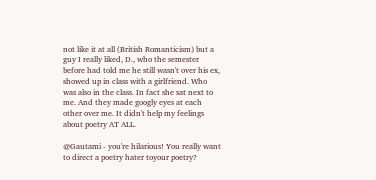not like it at all (British Romanticism) but a guy I really liked, D., who the semester before had told me he still wasn't over his ex, showed up in class with a girlfriend. Who was also in the class. In fact she sat next to me. And they made googly eyes at each other over me. It didn't help my feelings about poetry AT ALL.

@Gautami - you're hilarious! You really want to direct a poetry hater toyour poetry?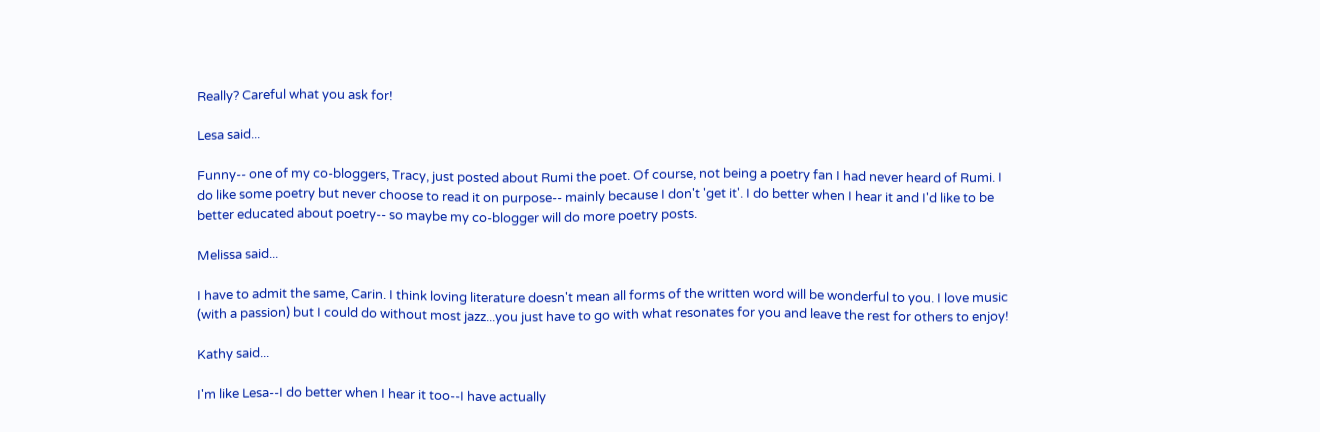Really? Careful what you ask for!

Lesa said...

Funny-- one of my co-bloggers, Tracy, just posted about Rumi the poet. Of course, not being a poetry fan I had never heard of Rumi. I do like some poetry but never choose to read it on purpose-- mainly because I don't 'get it'. I do better when I hear it and I'd like to be better educated about poetry-- so maybe my co-blogger will do more poetry posts.

Melissa said...

I have to admit the same, Carin. I think loving literature doesn't mean all forms of the written word will be wonderful to you. I love music (with a passion) but I could do without most jazz...you just have to go with what resonates for you and leave the rest for others to enjoy!

Kathy said...

I'm like Lesa--I do better when I hear it too--I have actually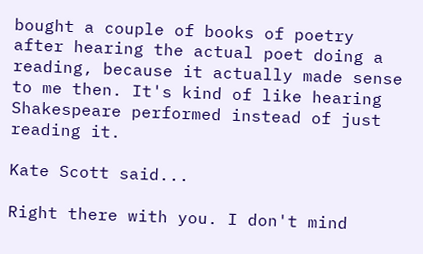bought a couple of books of poetry after hearing the actual poet doing a reading, because it actually made sense to me then. It's kind of like hearing Shakespeare performed instead of just reading it.

Kate Scott said...

Right there with you. I don't mind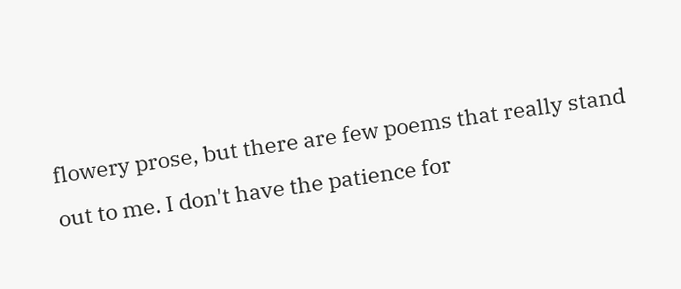flowery prose, but there are few poems that really stand out to me. I don't have the patience for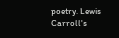poetry. Lewis Carroll's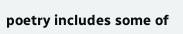poetry includes some of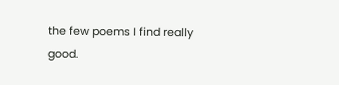the few poems I find really good.